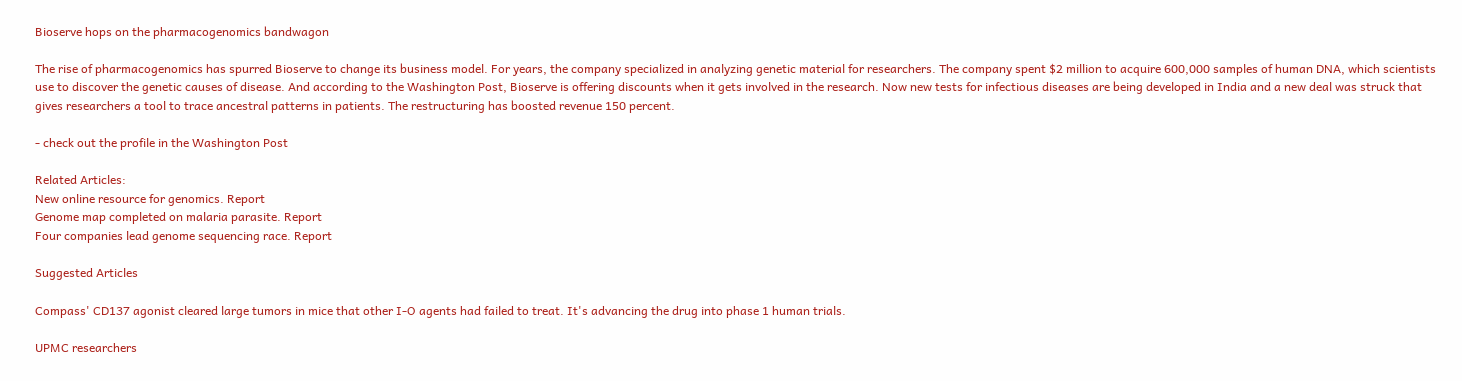Bioserve hops on the pharmacogenomics bandwagon

The rise of pharmacogenomics has spurred Bioserve to change its business model. For years, the company specialized in analyzing genetic material for researchers. The company spent $2 million to acquire 600,000 samples of human DNA, which scientists use to discover the genetic causes of disease. And according to the Washington Post, Bioserve is offering discounts when it gets involved in the research. Now new tests for infectious diseases are being developed in India and a new deal was struck that gives researchers a tool to trace ancestral patterns in patients. The restructuring has boosted revenue 150 percent.

- check out the profile in the Washington Post

Related Articles:
New online resource for genomics. Report
Genome map completed on malaria parasite. Report
Four companies lead genome sequencing race. Report

Suggested Articles

Compass' CD137 agonist cleared large tumors in mice that other I-O agents had failed to treat. It's advancing the drug into phase 1 human trials.

UPMC researchers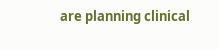are planning clinical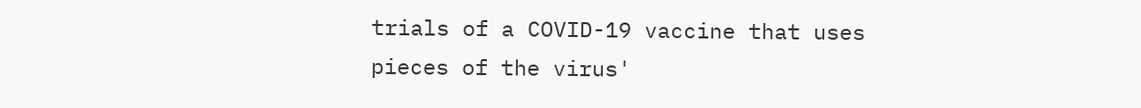trials of a COVID-19 vaccine that uses pieces of the virus'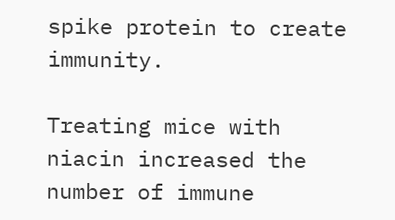spike protein to create immunity.

Treating mice with niacin increased the number of immune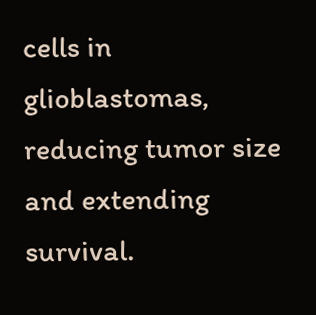cells in glioblastomas, reducing tumor size and extending survival.